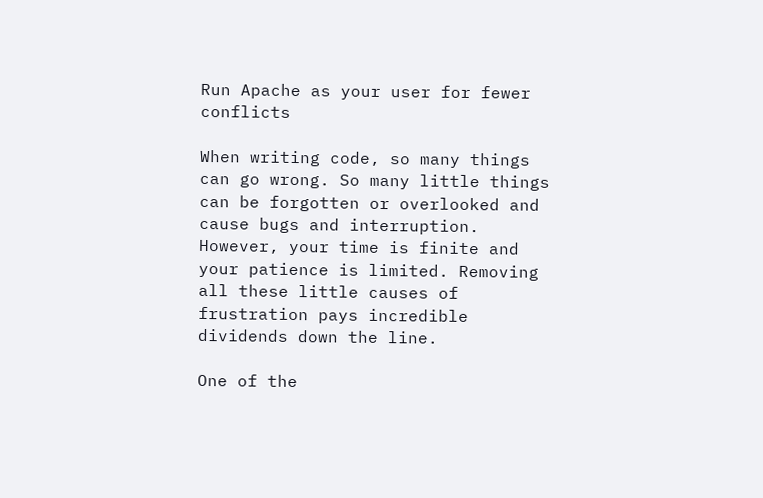Run Apache as your user for fewer conflicts

When writing code, so many things can go wrong. So many little things can be forgotten or overlooked and cause bugs and interruption. However, your time is finite and your patience is limited. Removing all these little causes of frustration pays incredible dividends down the line.

One of the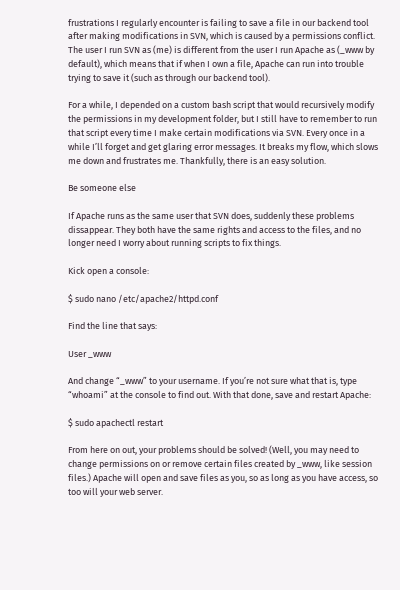frustrations I regularly encounter is failing to save a file in our backend tool after making modifications in SVN, which is caused by a permissions conflict. The user I run SVN as (me) is different from the user I run Apache as (_www by default), which means that if when I own a file, Apache can run into trouble trying to save it (such as through our backend tool).

For a while, I depended on a custom bash script that would recursively modify the permissions in my development folder, but I still have to remember to run that script every time I make certain modifications via SVN. Every once in a while I’ll forget and get glaring error messages. It breaks my flow, which slows me down and frustrates me. Thankfully, there is an easy solution.

Be someone else

If Apache runs as the same user that SVN does, suddenly these problems dissappear. They both have the same rights and access to the files, and no longer need I worry about running scripts to fix things.

Kick open a console:

$ sudo nano /etc/apache2/httpd.conf

Find the line that says:

User _www

And change “_www” to your username. If you’re not sure what that is, type “whoami” at the console to find out. With that done, save and restart Apache:

$ sudo apachectl restart

From here on out, your problems should be solved! (Well, you may need to change permissions on or remove certain files created by _www, like session files.) Apache will open and save files as you, so as long as you have access, so too will your web server.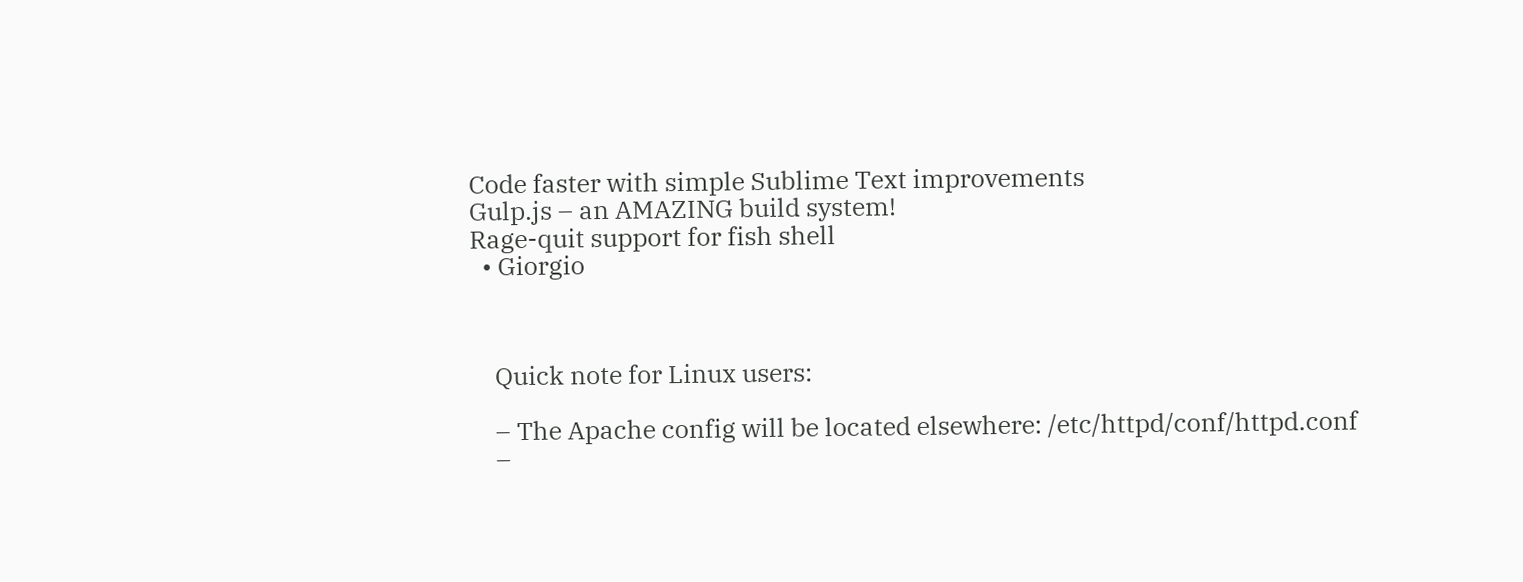Code faster with simple Sublime Text improvements
Gulp.js – an AMAZING build system!
Rage-quit support for fish shell
  • Giorgio



    Quick note for Linux users:

    – The Apache config will be located elsewhere: /etc/httpd/conf/httpd.conf
    –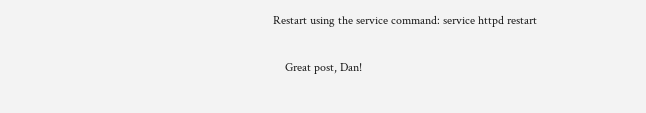Restart using the service command: service httpd restart

    Great post, Dan!